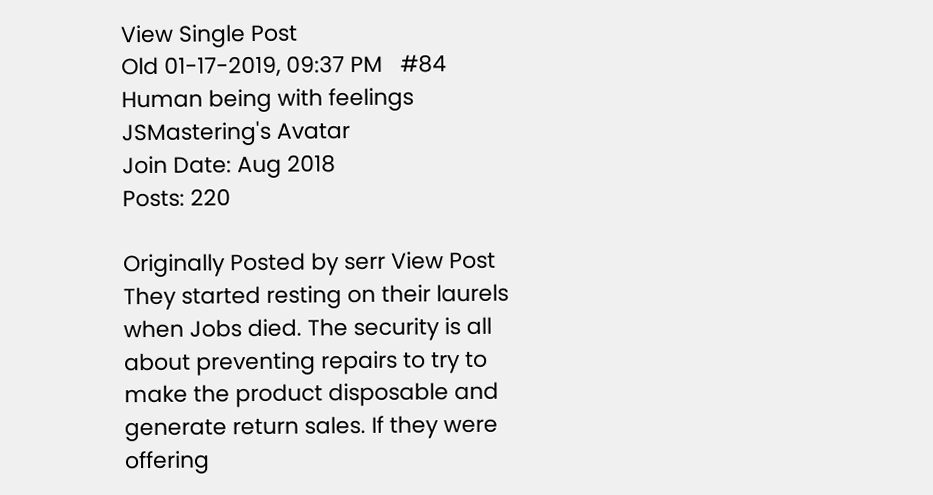View Single Post
Old 01-17-2019, 09:37 PM   #84
Human being with feelings
JSMastering's Avatar
Join Date: Aug 2018
Posts: 220

Originally Posted by serr View Post
They started resting on their laurels when Jobs died. The security is all about preventing repairs to try to make the product disposable and generate return sales. If they were offering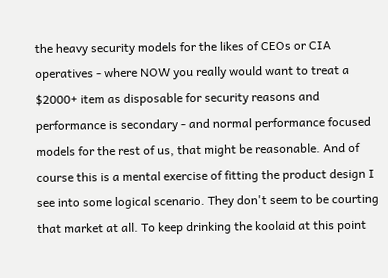the heavy security models for the likes of CEOs or CIA operatives - where NOW you really would want to treat a $2000+ item as disposable for security reasons and performance is secondary - and normal performance focused models for the rest of us, that might be reasonable. And of course this is a mental exercise of fitting the product design I see into some logical scenario. They don't seem to be courting that market at all. To keep drinking the koolaid at this point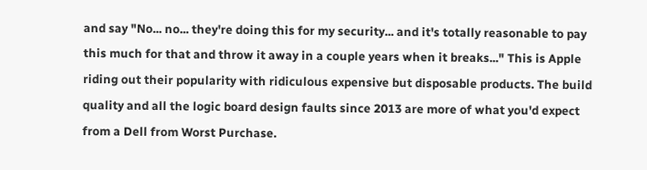and say "No... no... they're doing this for my security... and it's totally reasonable to pay this much for that and throw it away in a couple years when it breaks..." This is Apple riding out their popularity with ridiculous expensive but disposable products. The build quality and all the logic board design faults since 2013 are more of what you'd expect from a Dell from Worst Purchase.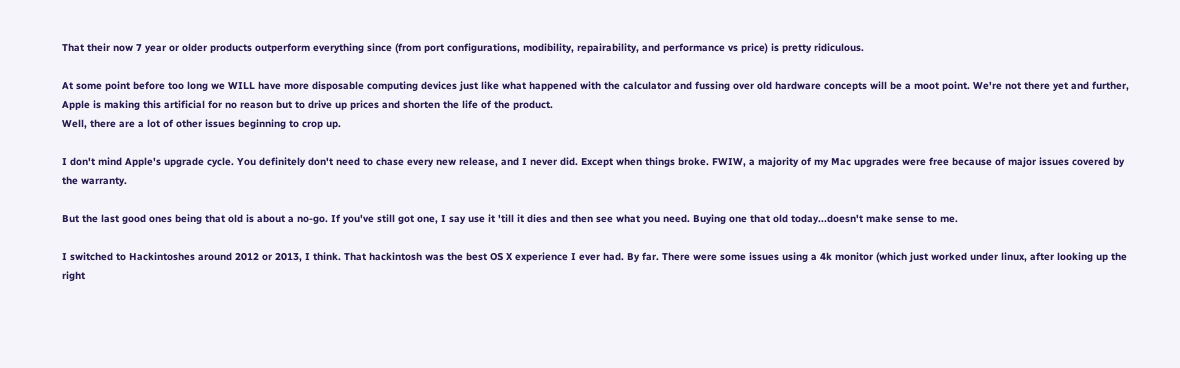That their now 7 year or older products outperform everything since (from port configurations, modibility, repairability, and performance vs price) is pretty ridiculous.

At some point before too long we WILL have more disposable computing devices just like what happened with the calculator and fussing over old hardware concepts will be a moot point. We're not there yet and further, Apple is making this artificial for no reason but to drive up prices and shorten the life of the product.
Well, there are a lot of other issues beginning to crop up.

I don't mind Apple's upgrade cycle. You definitely don't need to chase every new release, and I never did. Except when things broke. FWIW, a majority of my Mac upgrades were free because of major issues covered by the warranty.

But the last good ones being that old is about a no-go. If you've still got one, I say use it 'till it dies and then see what you need. Buying one that old today...doesn't make sense to me.

I switched to Hackintoshes around 2012 or 2013, I think. That hackintosh was the best OS X experience I ever had. By far. There were some issues using a 4k monitor (which just worked under linux, after looking up the right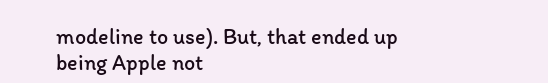modeline to use). But, that ended up being Apple not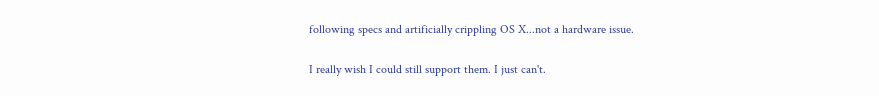following specs and artificially crippling OS X...not a hardware issue.

I really wish I could still support them. I just can't.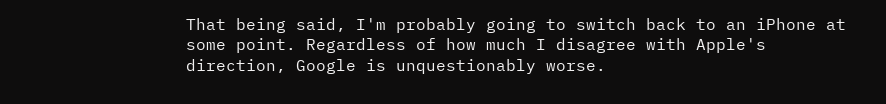That being said, I'm probably going to switch back to an iPhone at some point. Regardless of how much I disagree with Apple's direction, Google is unquestionably worse.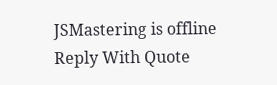JSMastering is offline   Reply With Quote